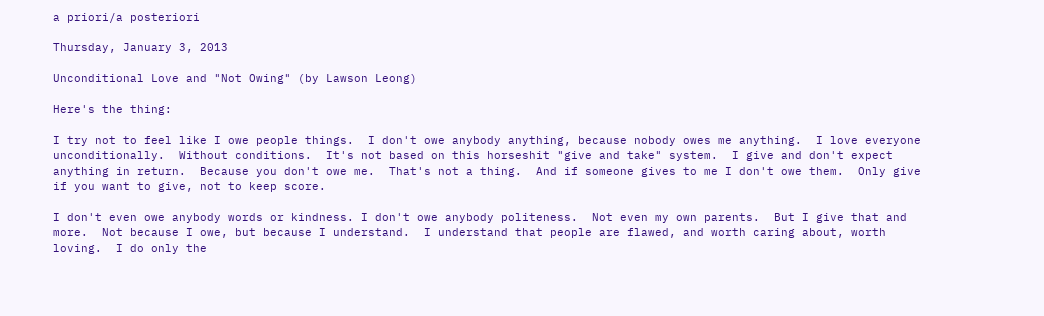a priori/a posteriori

Thursday, January 3, 2013

Unconditional Love and "Not Owing" (by Lawson Leong)

Here's the thing:

I try not to feel like I owe people things.  I don't owe anybody anything, because nobody owes me anything.  I love everyone unconditionally.  Without conditions.  It's not based on this horseshit "give and take" system.  I give and don't expect anything in return.  Because you don't owe me.  That's not a thing.  And if someone gives to me I don't owe them.  Only give if you want to give, not to keep score.

I don't even owe anybody words or kindness. I don't owe anybody politeness.  Not even my own parents.  But I give that and more.  Not because I owe, but because I understand.  I understand that people are flawed, and worth caring about, worth loving.  I do only the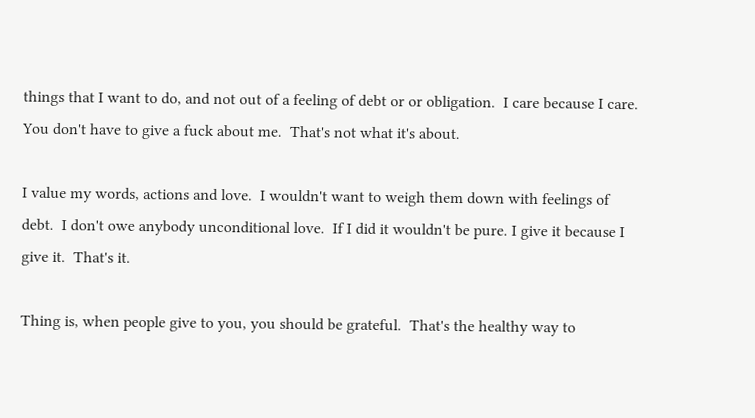things that I want to do, and not out of a feeling of debt or or obligation.  I care because I care.  You don't have to give a fuck about me.  That's not what it's about.

I value my words, actions and love.  I wouldn't want to weigh them down with feelings of debt.  I don't owe anybody unconditional love.  If I did it wouldn't be pure. I give it because I give it.  That's it.

Thing is, when people give to you, you should be grateful.  That's the healthy way to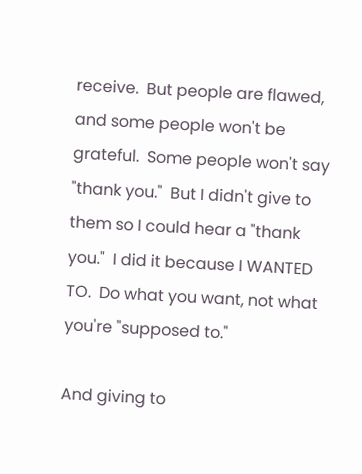receive.  But people are flawed, and some people won't be grateful.  Some people won't say "thank you."  But I didn't give to them so I could hear a "thank you."  I did it because I WANTED TO.  Do what you want, not what you're "supposed to."

And giving to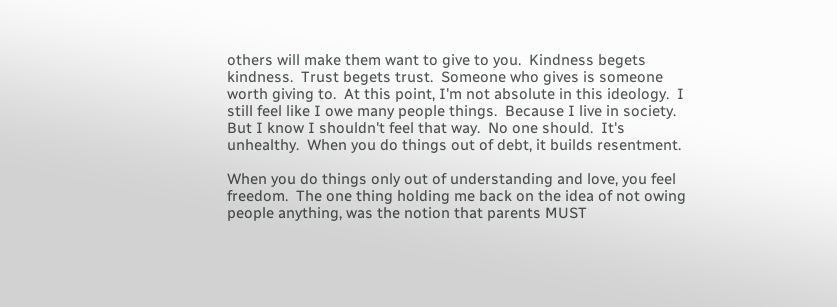others will make them want to give to you.  Kindness begets kindness.  Trust begets trust.  Someone who gives is someone worth giving to.  At this point, I'm not absolute in this ideology.  I still feel like I owe many people things.  Because I live in society.  But I know I shouldn't feel that way.  No one should.  It's unhealthy.  When you do things out of debt, it builds resentment.

When you do things only out of understanding and love, you feel freedom.  The one thing holding me back on the idea of not owing people anything, was the notion that parents MUST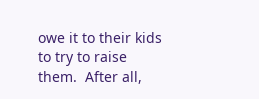owe it to their kids to try to raise them.  After all,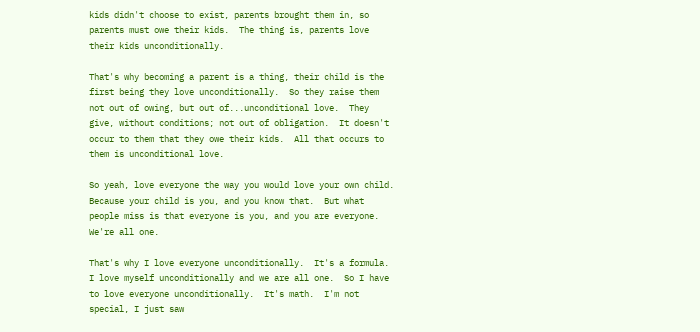kids didn't choose to exist, parents brought them in, so parents must owe their kids.  The thing is, parents love their kids unconditionally.

That's why becoming a parent is a thing, their child is the first being they love unconditionally.  So they raise them not out of owing, but out of...unconditional love.  They give, without conditions; not out of obligation.  It doesn't occur to them that they owe their kids.  All that occurs to them is unconditional love.

So yeah, love everyone the way you would love your own child.  Because your child is you, and you know that.  But what people miss is that everyone is you, and you are everyone.  We're all one.

That's why I love everyone unconditionally.  It's a formula.  I love myself unconditionally and we are all one.  So I have to love everyone unconditionally.  It's math.  I'm not special, I just saw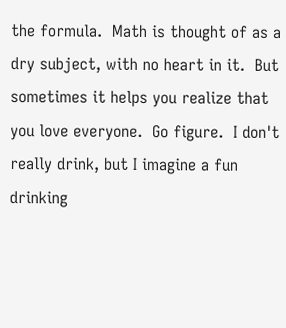the formula.  Math is thought of as a dry subject, with no heart in it.  But sometimes it helps you realize that you love everyone.  Go figure.  I don't really drink, but I imagine a fun drinking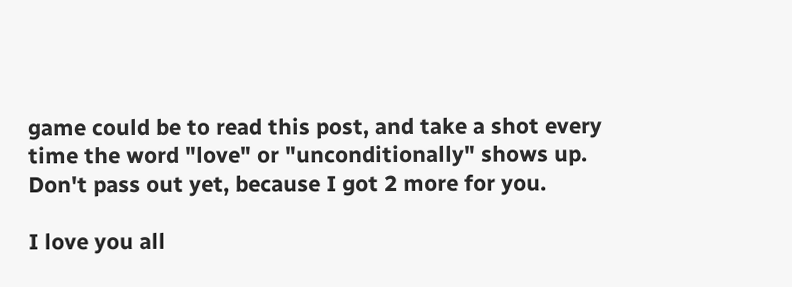game could be to read this post, and take a shot every time the word "love" or "unconditionally" shows up.  Don't pass out yet, because I got 2 more for you.

I love you all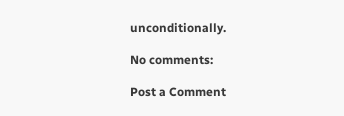unconditionally.

No comments:

Post a Comment